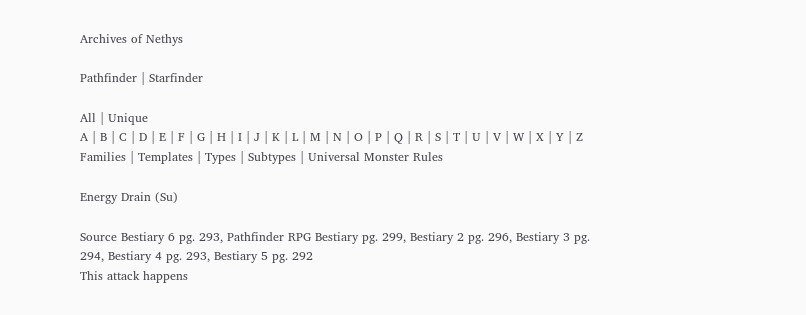Archives of Nethys

Pathfinder | Starfinder

All | Unique
A | B | C | D | E | F | G | H | I | J | K | L | M | N | O | P | Q | R | S | T | U | V | W | X | Y | Z
Families | Templates | Types | Subtypes | Universal Monster Rules

Energy Drain (Su)

Source Bestiary 6 pg. 293, Pathfinder RPG Bestiary pg. 299, Bestiary 2 pg. 296, Bestiary 3 pg. 294, Bestiary 4 pg. 293, Bestiary 5 pg. 292
This attack happens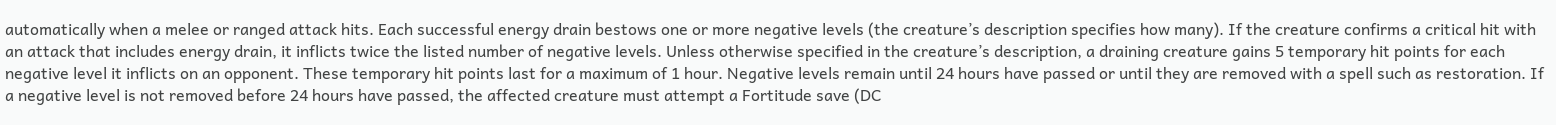automatically when a melee or ranged attack hits. Each successful energy drain bestows one or more negative levels (the creature’s description specifies how many). If the creature confirms a critical hit with an attack that includes energy drain, it inflicts twice the listed number of negative levels. Unless otherwise specified in the creature’s description, a draining creature gains 5 temporary hit points for each negative level it inflicts on an opponent. These temporary hit points last for a maximum of 1 hour. Negative levels remain until 24 hours have passed or until they are removed with a spell such as restoration. If a negative level is not removed before 24 hours have passed, the affected creature must attempt a Fortitude save (DC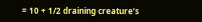= 10 + 1/2 draining creature’s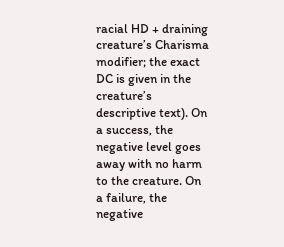racial HD + draining creature’s Charisma modifier; the exact DC is given in the creature’s descriptive text). On a success, the negative level goes away with no harm to the creature. On a failure, the negative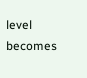level becomes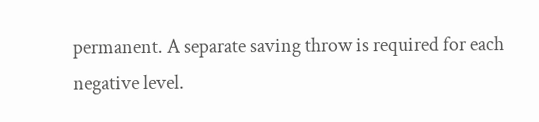permanent. A separate saving throw is required for each negative level.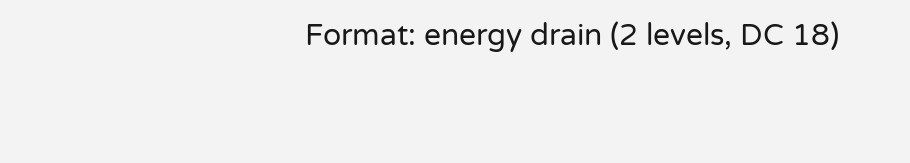Format: energy drain (2 levels, DC 18)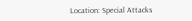Location: Special Attacks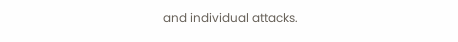and individual attacks.